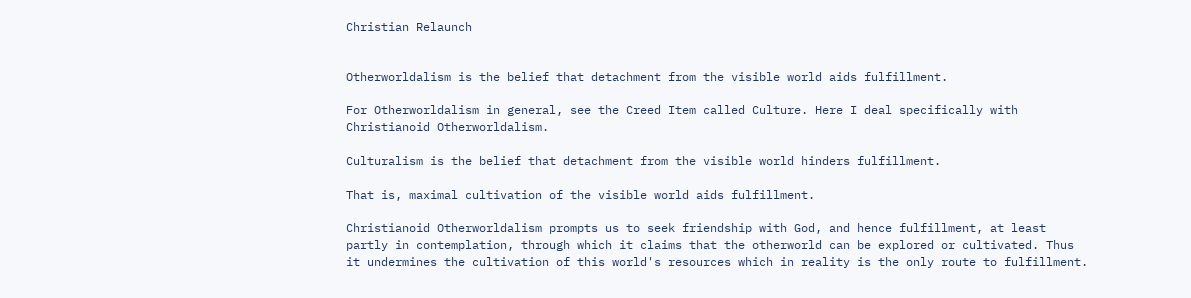Christian Relaunch


Otherworldalism is the belief that detachment from the visible world aids fulfillment.

For Otherworldalism in general, see the Creed Item called Culture. Here I deal specifically with Christianoid Otherworldalism.

Culturalism is the belief that detachment from the visible world hinders fulfillment.

That is, maximal cultivation of the visible world aids fulfillment.

Christianoid Otherworldalism prompts us to seek friendship with God, and hence fulfillment, at least partly in contemplation, through which it claims that the otherworld can be explored or cultivated. Thus it undermines the cultivation of this world's resources which in reality is the only route to fulfillment.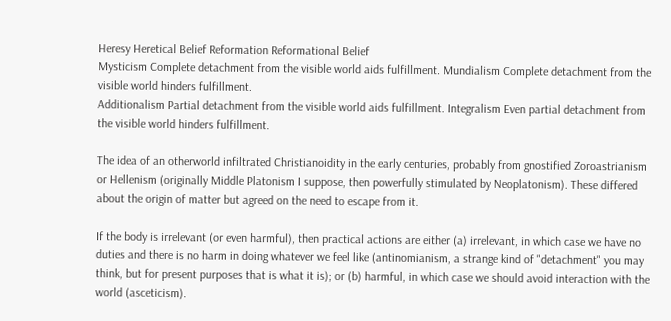Heresy Heretical Belief Reformation Reformational Belief
Mysticism Complete detachment from the visible world aids fulfillment. Mundialism Complete detachment from the visible world hinders fulfillment.
Additionalism Partial detachment from the visible world aids fulfillment. Integralism Even partial detachment from the visible world hinders fulfillment.

The idea of an otherworld infiltrated Christianoidity in the early centuries, probably from gnostified Zoroastrianism or Hellenism (originally Middle Platonism I suppose, then powerfully stimulated by Neoplatonism). These differed about the origin of matter but agreed on the need to escape from it.

If the body is irrelevant (or even harmful), then practical actions are either (a) irrelevant, in which case we have no duties and there is no harm in doing whatever we feel like (antinomianism, a strange kind of "detachment" you may think, but for present purposes that is what it is); or (b) harmful, in which case we should avoid interaction with the world (asceticism).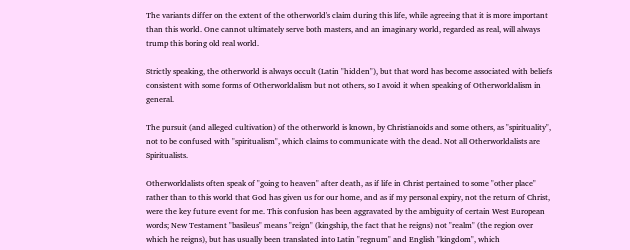The variants differ on the extent of the otherworld's claim during this life, while agreeing that it is more important than this world. One cannot ultimately serve both masters, and an imaginary world, regarded as real, will always trump this boring old real world.

Strictly speaking, the otherworld is always occult (Latin "hidden"), but that word has become associated with beliefs consistent with some forms of Otherworldalism but not others, so I avoid it when speaking of Otherworldalism in general.

The pursuit (and alleged cultivation) of the otherworld is known, by Christianoids and some others, as "spirituality", not to be confused with "spiritualism", which claims to communicate with the dead. Not all Otherworldalists are Spiritualists.

Otherworldalists often speak of "going to heaven" after death, as if life in Christ pertained to some "other place" rather than to this world that God has given us for our home, and as if my personal expiry, not the return of Christ, were the key future event for me. This confusion has been aggravated by the ambiguity of certain West European words; New Testament "basileus" means "reign" (kingship, the fact that he reigns) not "realm" (the region over which he reigns), but has usually been translated into Latin "regnum" and English "kingdom", which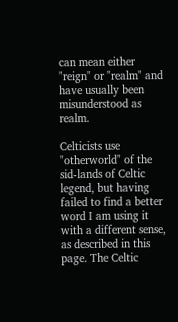can mean either "reign" or "realm" and have usually been misunderstood as realm.

Celticists use "otherworld" of the sid-lands of Celtic legend, but having failed to find a better word I am using it with a different sense, as described in this page. The Celtic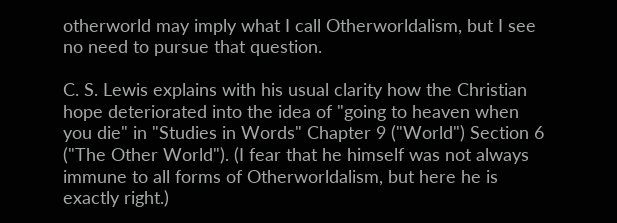otherworld may imply what I call Otherworldalism, but I see no need to pursue that question.

C. S. Lewis explains with his usual clarity how the Christian hope deteriorated into the idea of "going to heaven when you die" in "Studies in Words" Chapter 9 ("World") Section 6 ("The Other World"). (I fear that he himself was not always immune to all forms of Otherworldalism, but here he is exactly right.)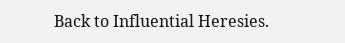Back to Influential Heresies.